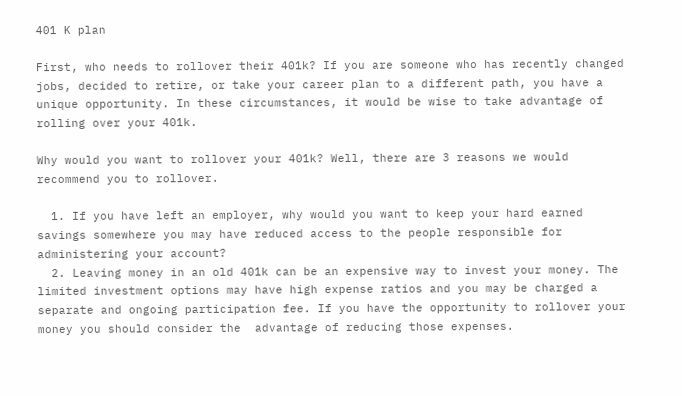401 K plan

First, who needs to rollover their 401k? If you are someone who has recently changed jobs, decided to retire, or take your career plan to a different path, you have a unique opportunity. In these circumstances, it would be wise to take advantage of rolling over your 401k.

Why would you want to rollover your 401k? Well, there are 3 reasons we would recommend you to rollover.

  1. If you have left an employer, why would you want to keep your hard earned savings somewhere you may have reduced access to the people responsible for administering your account?
  2. Leaving money in an old 401k can be an expensive way to invest your money. The limited investment options may have high expense ratios and you may be charged a separate and ongoing participation fee. If you have the opportunity to rollover your money you should consider the  advantage of reducing those expenses.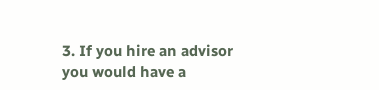3. If you hire an advisor you would have a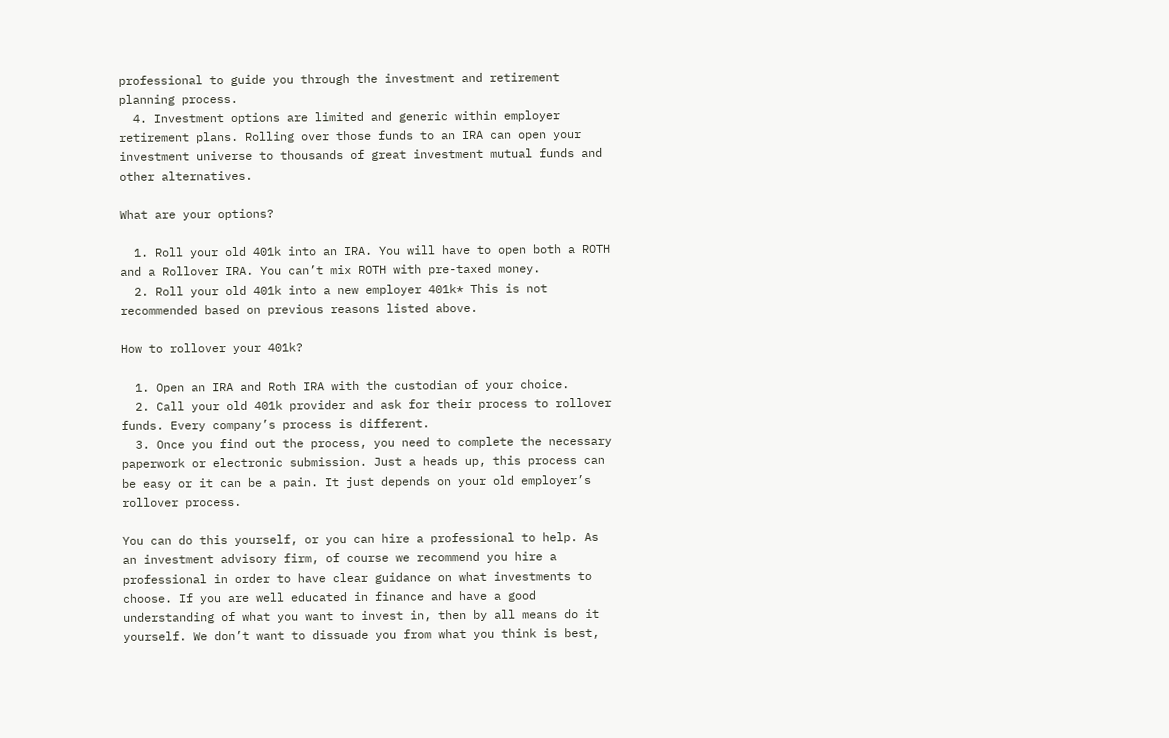professional to guide you through the investment and retirement planning process.
  4. Investment options are limited and generic within employer retirement plans. Rolling over those funds to an IRA can open your investment universe to thousands of great investment mutual funds and other alternatives.

What are your options?

  1. Roll your old 401k into an IRA. You will have to open both a ROTH and a Rollover IRA. You can’t mix ROTH with pre-taxed money.
  2. Roll your old 401k into a new employer 401k* This is not recommended based on previous reasons listed above.

How to rollover your 401k?

  1. Open an IRA and Roth IRA with the custodian of your choice.
  2. Call your old 401k provider and ask for their process to rollover funds. Every company’s process is different.
  3. Once you find out the process, you need to complete the necessary paperwork or electronic submission. Just a heads up, this process can be easy or it can be a pain. It just depends on your old employer’s rollover process.

You can do this yourself, or you can hire a professional to help. As an investment advisory firm, of course we recommend you hire a professional in order to have clear guidance on what investments to choose. If you are well educated in finance and have a good understanding of what you want to invest in, then by all means do it yourself. We don’t want to dissuade you from what you think is best,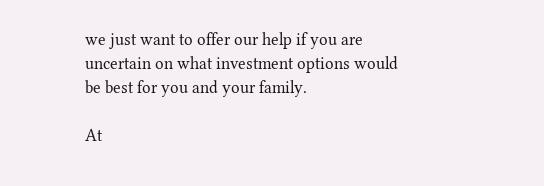we just want to offer our help if you are uncertain on what investment options would be best for you and your family.

At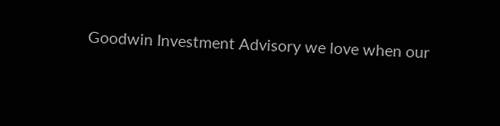Goodwin Investment Advisory we love when our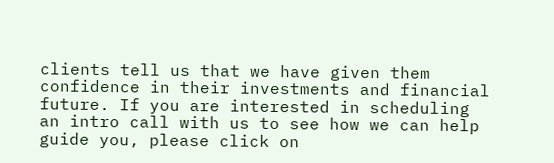clients tell us that we have given them confidence in their investments and financial future. If you are interested in scheduling an intro call with us to see how we can help guide you, please click on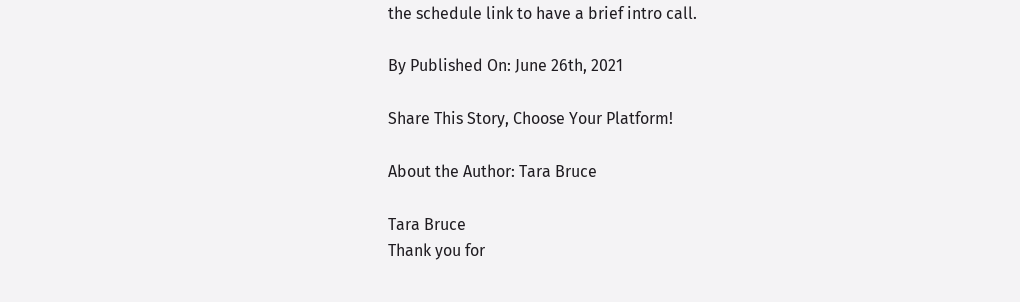the schedule link to have a brief intro call.

By Published On: June 26th, 2021

Share This Story, Choose Your Platform!

About the Author: Tara Bruce

Tara Bruce
Thank you for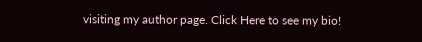visiting my author page. Click Here to see my bio!